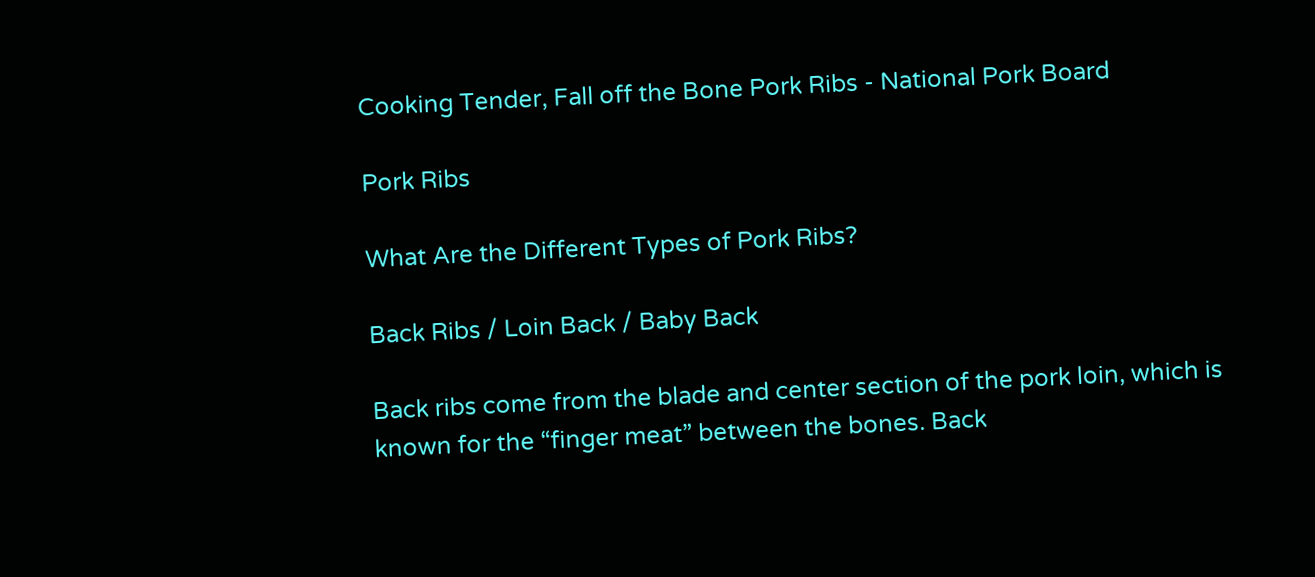Cooking Tender, Fall off the Bone Pork Ribs - National Pork Board

Pork Ribs

What Are the Different Types of Pork Ribs?

Back Ribs / Loin Back / Baby Back

Back ribs come from the blade and center section of the pork loin, which is known for the “finger meat” between the bones. Back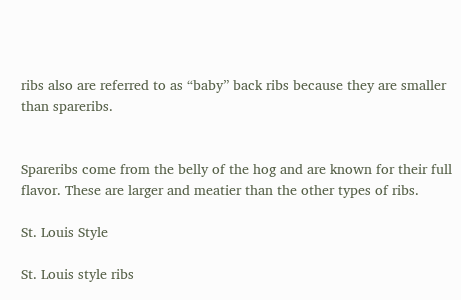ribs also are referred to as “baby” back ribs because they are smaller than spareribs.


Spareribs come from the belly of the hog and are known for their full flavor. These are larger and meatier than the other types of ribs.

St. Louis Style

St. Louis style ribs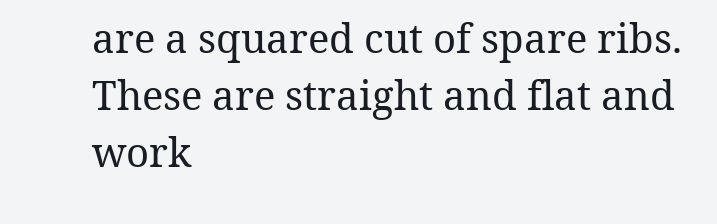are a squared cut of spare ribs. These are straight and flat and work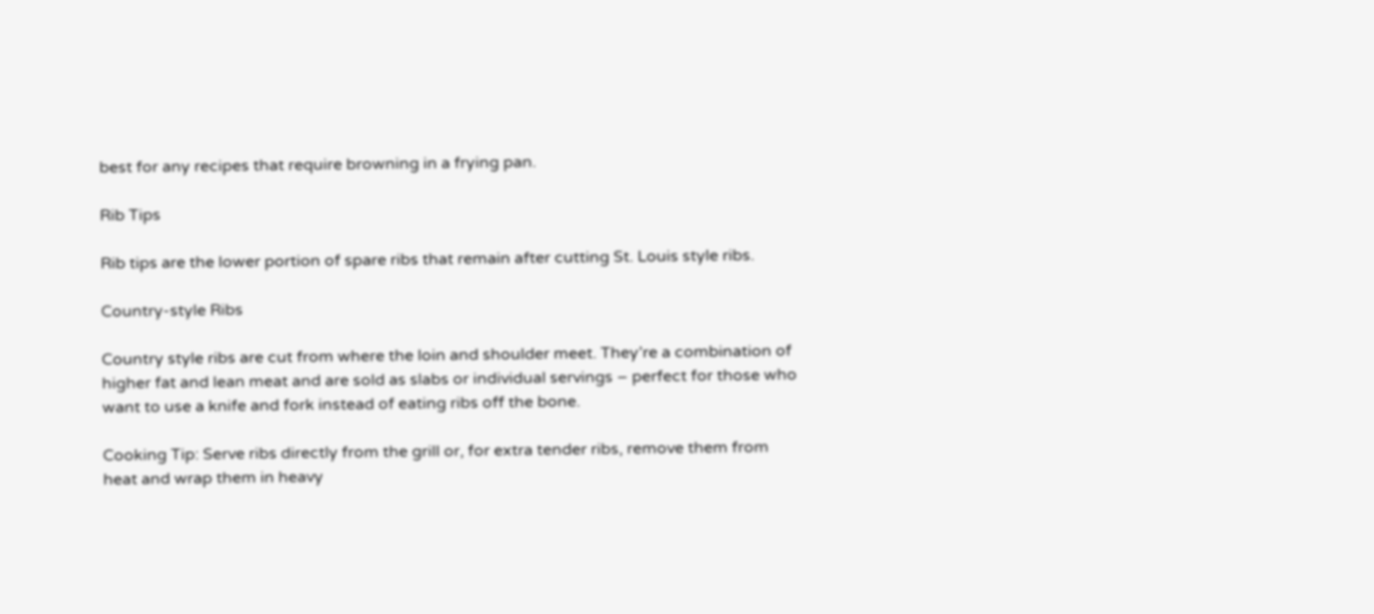best for any recipes that require browning in a frying pan.

Rib Tips

Rib tips are the lower portion of spare ribs that remain after cutting St. Louis style ribs.

Country-style Ribs

Country style ribs are cut from where the loin and shoulder meet. They’re a combination of higher fat and lean meat and are sold as slabs or individual servings – perfect for those who want to use a knife and fork instead of eating ribs off the bone.

Cooking Tip: Serve ribs directly from the grill or, for extra tender ribs, remove them from heat and wrap them in heavy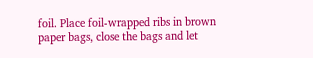foil. Place foil-wrapped ribs in brown paper bags, close the bags and let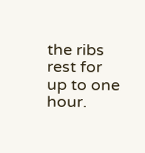the ribs rest for up to one hour.